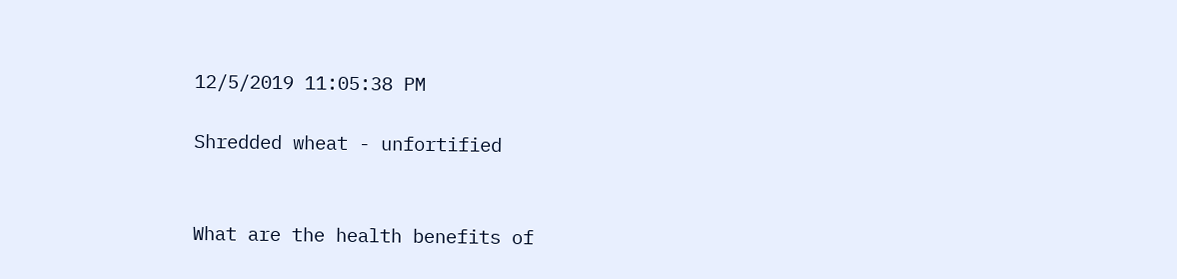12/5/2019 11:05:38 PM

Shredded wheat - unfortified


What are the health benefits of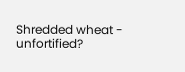Shredded wheat - unfortified?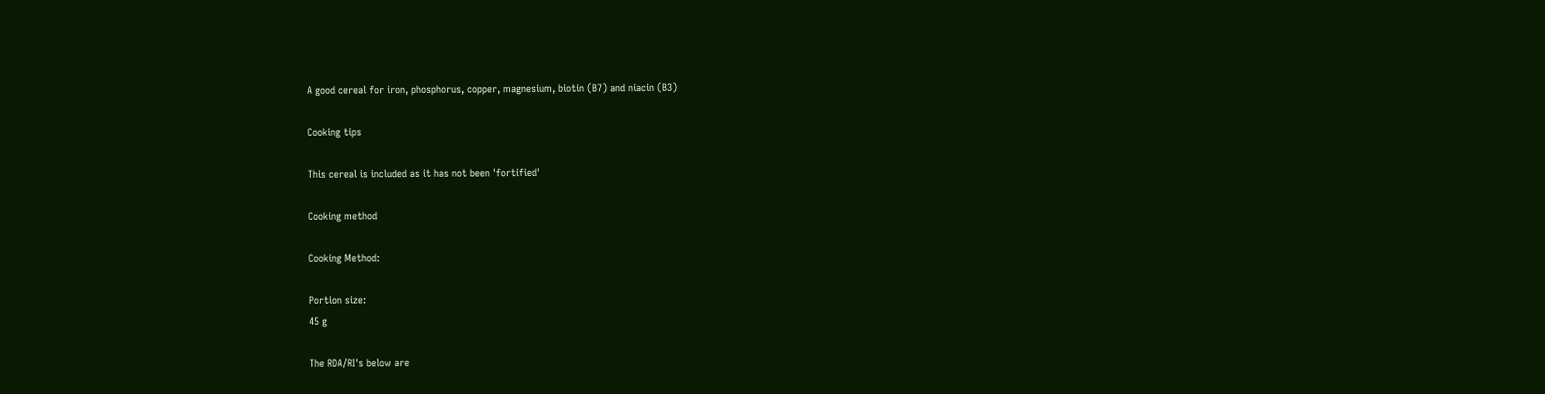A good cereal for iron, phosphorus, copper, magnesium, biotin (B7) and niacin (B3)

Cooking tips

This cereal is included as it has not been 'fortified'

Cooking method

Cooking Method:

Portion size:
45 g

The RDA/RI's below are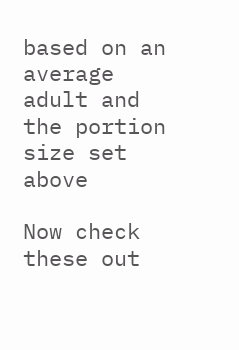based on an average adult and the portion size set above

Now check these out